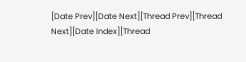[Date Prev][Date Next][Thread Prev][Thread Next][Date Index][Thread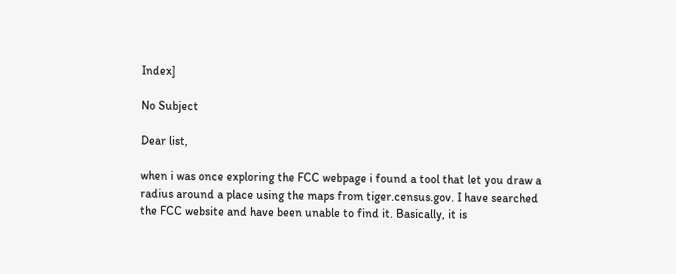Index]

No Subject

Dear list,

when i was once exploring the FCC webpage i found a tool that let you draw a
radius around a place using the maps from tiger.census.gov. I have searched
the FCC website and have been unable to find it. Basically, it is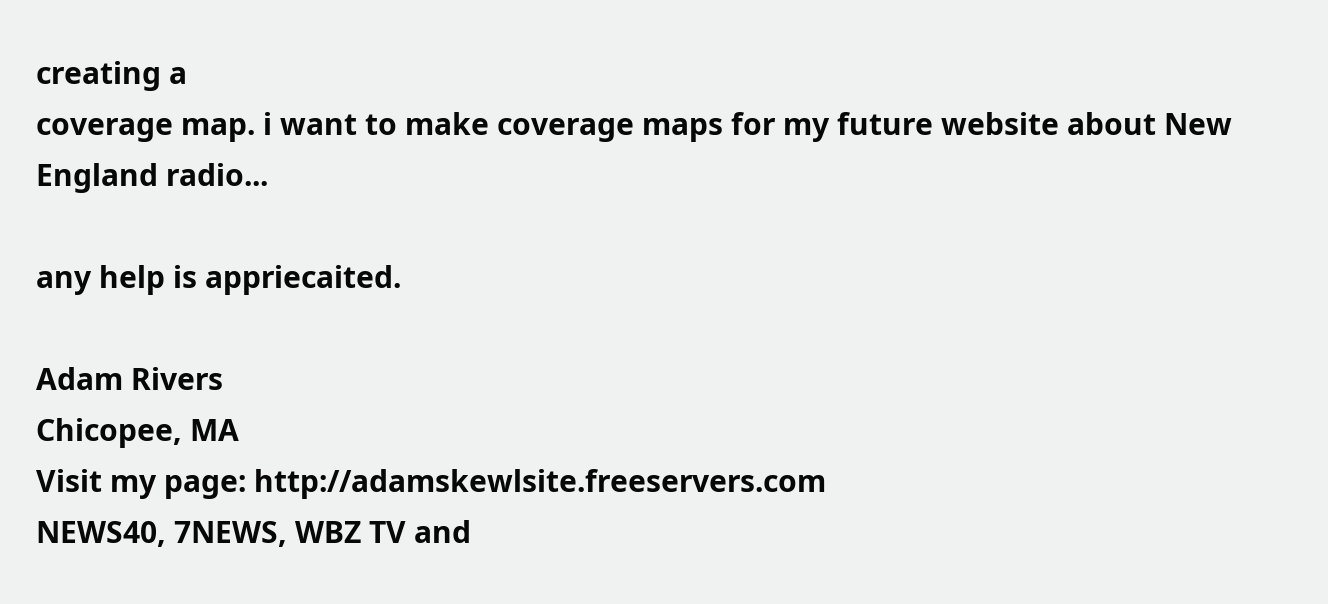creating a
coverage map. i want to make coverage maps for my future website about New
England radio...

any help is appriecaited.

Adam Rivers
Chicopee, MA
Visit my page: http://adamskewlsite.freeservers.com
NEWS40, 7NEWS, WBZ TV and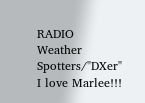RADIO Weather Spotters/"DXer"
I love Marlee!!!